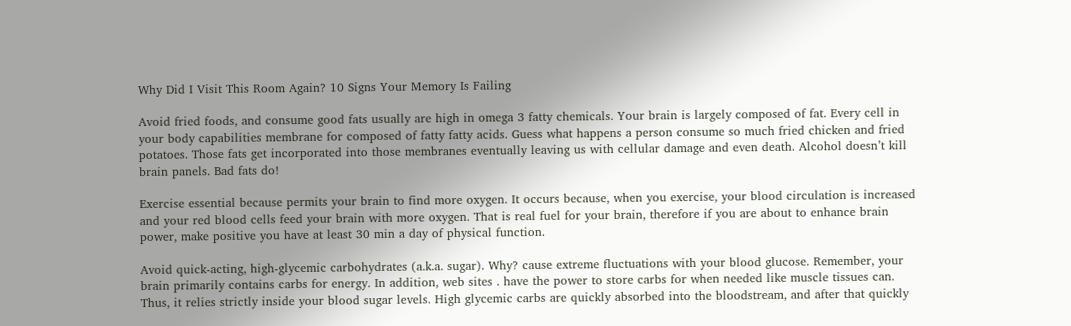Why Did I Visit This Room Again? 10 Signs Your Memory Is Failing

Avoid fried foods, and consume good fats usually are high in omega 3 fatty chemicals. Your brain is largely composed of fat. Every cell in your body capabilities membrane for composed of fatty fatty acids. Guess what happens a person consume so much fried chicken and fried potatoes. Those fats get incorporated into those membranes eventually leaving us with cellular damage and even death. Alcohol doesn’t kill brain panels. Bad fats do!

Exercise essential because permits your brain to find more oxygen. It occurs because, when you exercise, your blood circulation is increased and your red blood cells feed your brain with more oxygen. That is real fuel for your brain, therefore if you are about to enhance brain power, make positive you have at least 30 min a day of physical function.

Avoid quick-acting, high-glycemic carbohydrates (a.k.a. sugar). Why? cause extreme fluctuations with your blood glucose. Remember, your brain primarily contains carbs for energy. In addition, web sites . have the power to store carbs for when needed like muscle tissues can. Thus, it relies strictly inside your blood sugar levels. High glycemic carbs are quickly absorbed into the bloodstream, and after that quickly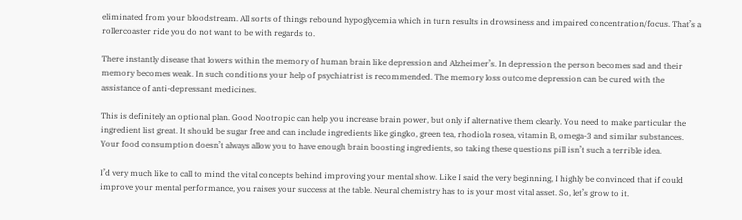eliminated from your bloodstream. All sorts of things rebound hypoglycemia which in turn results in drowsiness and impaired concentration/focus. That’s a rollercoaster ride you do not want to be with regards to.

There instantly disease that lowers within the memory of human brain like depression and Alzheimer’s. In depression the person becomes sad and their memory becomes weak. In such conditions your help of psychiatrist is recommended. The memory loss outcome depression can be cured with the assistance of anti-depressant medicines.

This is definitely an optional plan. Good Nootropic can help you increase brain power, but only if alternative them clearly. You need to make particular the ingredient list great. It should be sugar free and can include ingredients like gingko, green tea, rhodiola rosea, vitamin B, omega-3 and similar substances. Your food consumption doesn’t always allow you to have enough brain boosting ingredients, so taking these questions pill isn’t such a terrible idea.

I’d very much like to call to mind the vital concepts behind improving your mental show. Like I said the very beginning, I highly be convinced that if could improve your mental performance, you raises your success at the table. Neural chemistry has to is your most vital asset. So, let’s grow to it.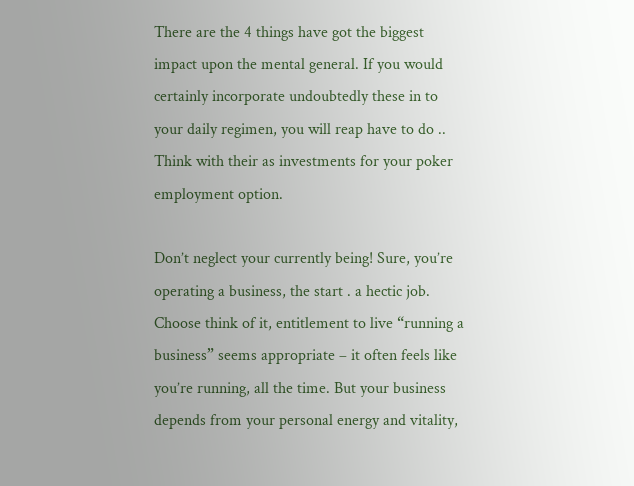There are the 4 things have got the biggest impact upon the mental general. If you would certainly incorporate undoubtedly these in to your daily regimen, you will reap have to do .. Think with their as investments for your poker employment option.

Don’t neglect your currently being! Sure, you’re operating a business, the start . a hectic job. Choose think of it, entitlement to live “running a business” seems appropriate – it often feels like you’re running, all the time. But your business depends from your personal energy and vitality,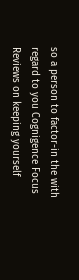so a person to factor-in the with regard to you Cognigence Focus Reviews on keeping yourself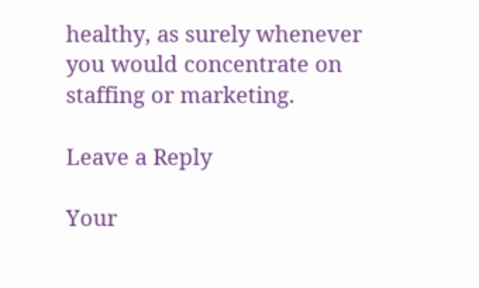healthy, as surely whenever you would concentrate on staffing or marketing.

Leave a Reply

Your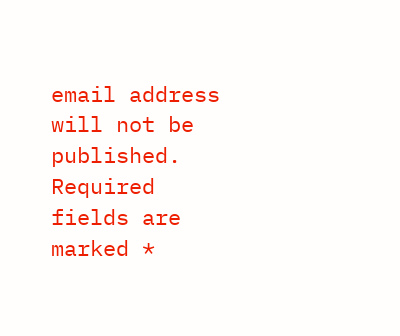email address will not be published. Required fields are marked *